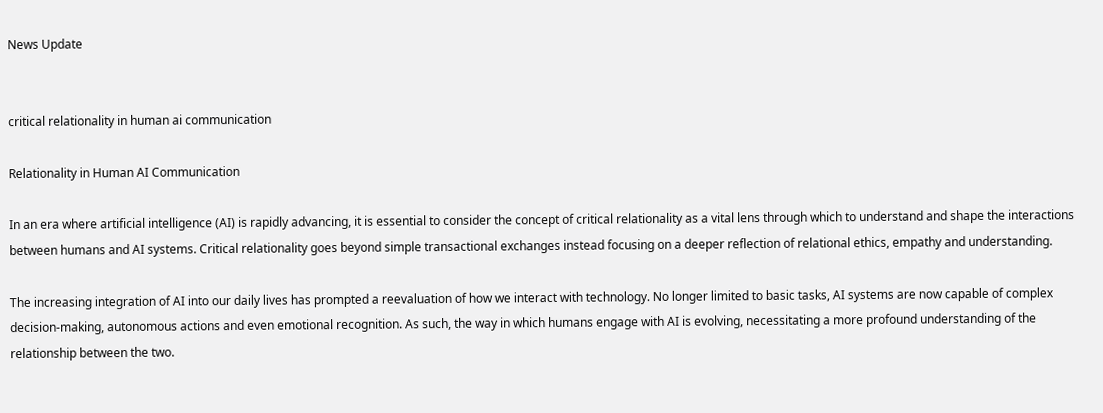News Update


critical relationality in human ai communication

Relationality in Human AI Communication

In an era where artificial intelligence (AI) is rapidly advancing, it is essential to consider the concept of critical relationality as a vital lens through which to understand and shape the interactions between humans and AI systems. Critical relationality goes beyond simple transactional exchanges instead focusing on a deeper reflection of relational ethics, empathy and understanding.

The increasing integration of AI into our daily lives has prompted a reevaluation of how we interact with technology. No longer limited to basic tasks, AI systems are now capable of complex decision-making, autonomous actions and even emotional recognition. As such, the way in which humans engage with AI is evolving, necessitating a more profound understanding of the relationship between the two.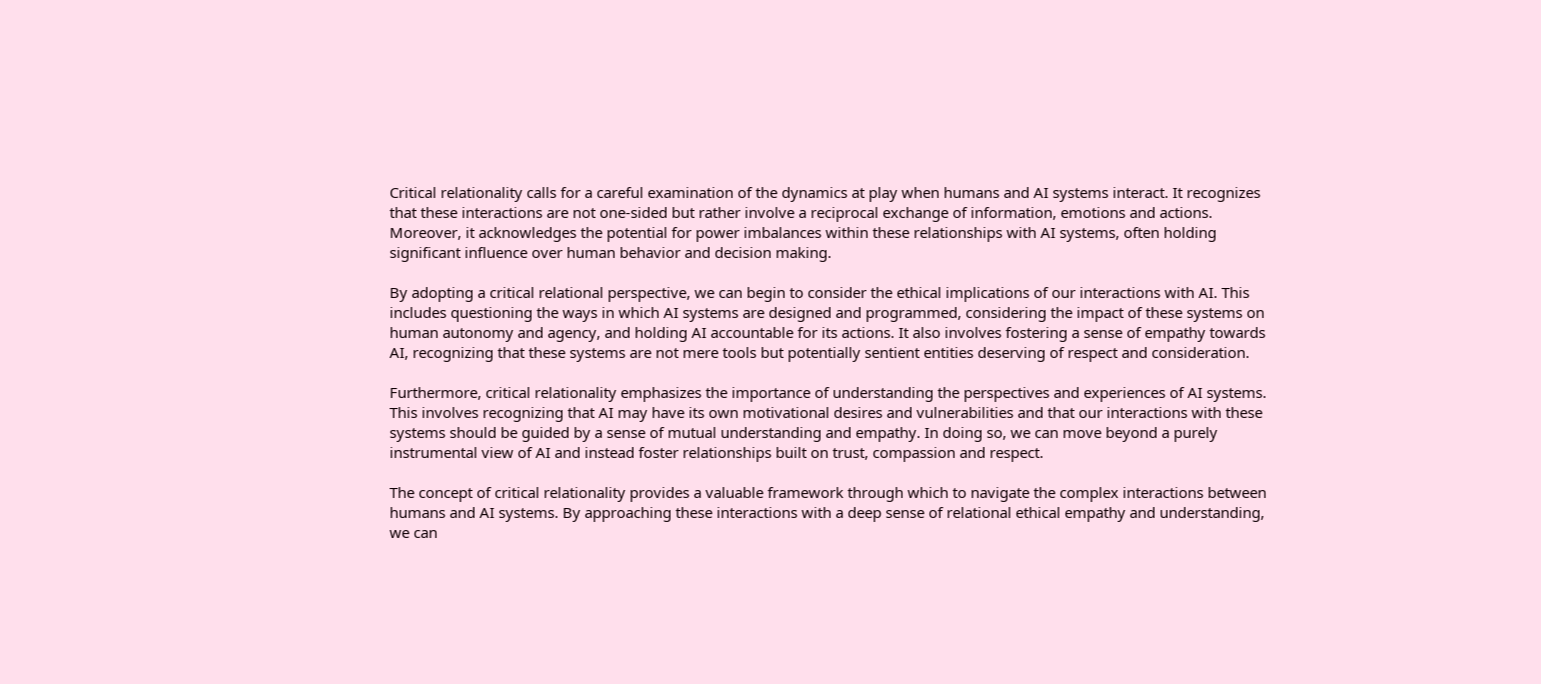Critical relationality calls for a careful examination of the dynamics at play when humans and AI systems interact. It recognizes that these interactions are not one-sided but rather involve a reciprocal exchange of information, emotions and actions. Moreover, it acknowledges the potential for power imbalances within these relationships with AI systems, often holding significant influence over human behavior and decision making.

By adopting a critical relational perspective, we can begin to consider the ethical implications of our interactions with AI. This includes questioning the ways in which AI systems are designed and programmed, considering the impact of these systems on human autonomy and agency, and holding AI accountable for its actions. It also involves fostering a sense of empathy towards AI, recognizing that these systems are not mere tools but potentially sentient entities deserving of respect and consideration.

Furthermore, critical relationality emphasizes the importance of understanding the perspectives and experiences of AI systems. This involves recognizing that AI may have its own motivational desires and vulnerabilities and that our interactions with these systems should be guided by a sense of mutual understanding and empathy. In doing so, we can move beyond a purely instrumental view of AI and instead foster relationships built on trust, compassion and respect.

The concept of critical relationality provides a valuable framework through which to navigate the complex interactions between humans and AI systems. By approaching these interactions with a deep sense of relational ethical empathy and understanding, we can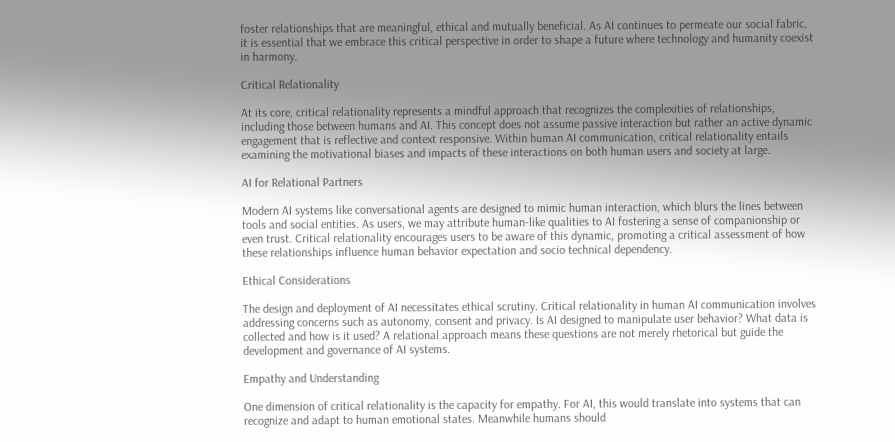foster relationships that are meaningful, ethical and mutually beneficial. As AI continues to permeate our social fabric, it is essential that we embrace this critical perspective in order to shape a future where technology and humanity coexist in harmony.

Critical Relationality

At its core, critical relationality represents a mindful approach that recognizes the complexities of relationships, including those between humans and AI. This concept does not assume passive interaction but rather an active dynamic engagement that is reflective and context responsive. Within human AI communication, critical relationality entails examining the motivational biases and impacts of these interactions on both human users and society at large.

AI for Relational Partners

Modern AI systems like conversational agents are designed to mimic human interaction, which blurs the lines between tools and social entities. As users, we may attribute human-like qualities to AI fostering a sense of companionship or even trust. Critical relationality encourages users to be aware of this dynamic, promoting a critical assessment of how these relationships influence human behavior expectation and socio technical dependency.

Ethical Considerations

The design and deployment of AI necessitates ethical scrutiny. Critical relationality in human AI communication involves addressing concerns such as autonomy, consent and privacy. Is AI designed to manipulate user behavior? What data is collected and how is it used? A relational approach means these questions are not merely rhetorical but guide the development and governance of AI systems.

Empathy and Understanding

One dimension of critical relationality is the capacity for empathy. For AI, this would translate into systems that can recognize and adapt to human emotional states. Meanwhile humans should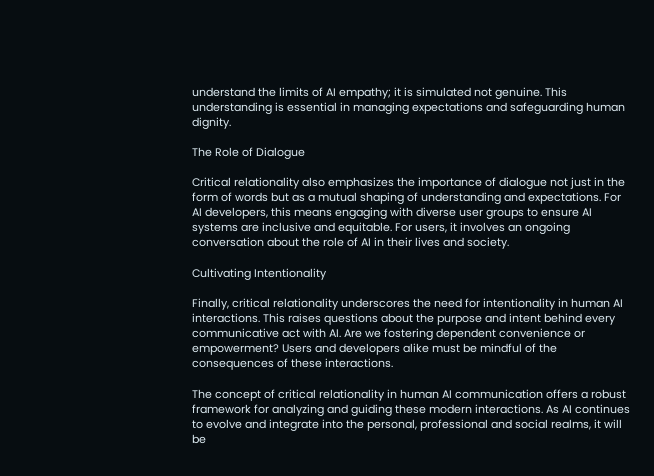understand the limits of AI empathy; it is simulated not genuine. This understanding is essential in managing expectations and safeguarding human dignity.

The Role of Dialogue

Critical relationality also emphasizes the importance of dialogue not just in the form of words but as a mutual shaping of understanding and expectations. For AI developers, this means engaging with diverse user groups to ensure AI systems are inclusive and equitable. For users, it involves an ongoing conversation about the role of AI in their lives and society.

Cultivating Intentionality

Finally, critical relationality underscores the need for intentionality in human AI interactions. This raises questions about the purpose and intent behind every communicative act with AI. Are we fostering dependent convenience or empowerment? Users and developers alike must be mindful of the consequences of these interactions.

The concept of critical relationality in human AI communication offers a robust framework for analyzing and guiding these modern interactions. As AI continues to evolve and integrate into the personal, professional and social realms, it will be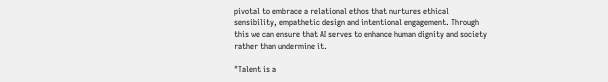pivotal to embrace a relational ethos that nurtures ethical sensibility, empathetic design and intentional engagement. Through this we can ensure that AI serves to enhance human dignity and society rather than undermine it.

"Talent is a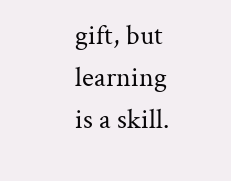gift, but learning is a skill.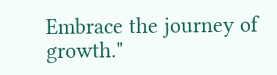Embrace the journey of growth."